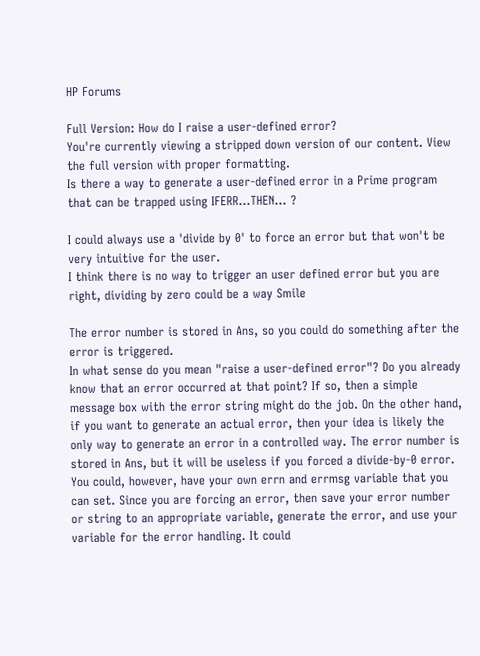HP Forums

Full Version: How do I raise a user-defined error?
You're currently viewing a stripped down version of our content. View the full version with proper formatting.
Is there a way to generate a user-defined error in a Prime program that can be trapped using IFERR...THEN... ?

I could always use a 'divide by 0' to force an error but that won't be very intuitive for the user.
I think there is no way to trigger an user defined error but you are right, dividing by zero could be a way Smile

The error number is stored in Ans, so you could do something after the error is triggered.
In what sense do you mean "raise a user-defined error"? Do you already know that an error occurred at that point? If so, then a simple message box with the error string might do the job. On the other hand, if you want to generate an actual error, then your idea is likely the only way to generate an error in a controlled way. The error number is stored in Ans, but it will be useless if you forced a divide-by-0 error. You could, however, have your own errn and errmsg variable that you can set. Since you are forcing an error, then save your error number or string to an appropriate variable, generate the error, and use your variable for the error handling. It could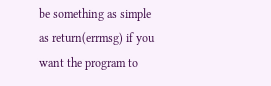be something as simple as return(errmsg) if you want the program to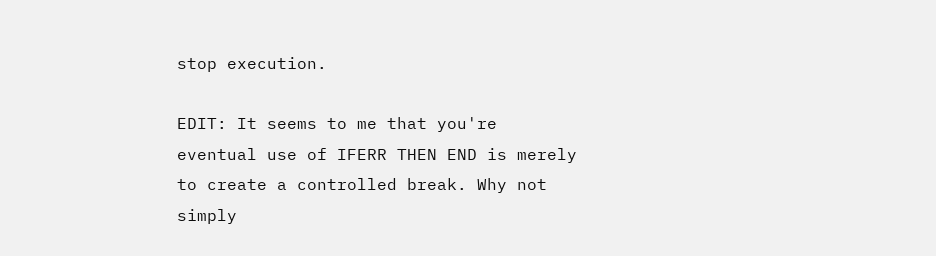stop execution.

EDIT: It seems to me that you're eventual use of IFERR THEN END is merely to create a controlled break. Why not simply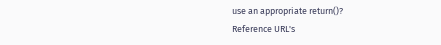use an appropriate return()?
Reference URL's